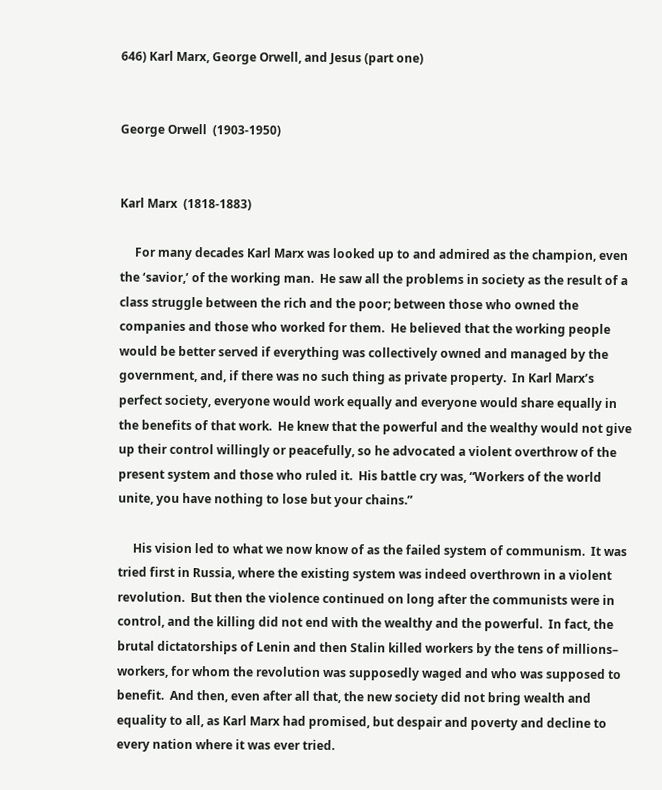646) Karl Marx, George Orwell, and Jesus (part one)


George Orwell  (1903-1950)


Karl Marx  (1818-1883)

     For many decades Karl Marx was looked up to and admired as the champion, even the ‘savior,’ of the working man.  He saw all the problems in society as the result of a class struggle between the rich and the poor; between those who owned the companies and those who worked for them.  He believed that the working people would be better served if everything was collectively owned and managed by the government, and, if there was no such thing as private property.  In Karl Marx’s perfect society, everyone would work equally and everyone would share equally in the benefits of that work.  He knew that the powerful and the wealthy would not give up their control willingly or peacefully, so he advocated a violent overthrow of the present system and those who ruled it.  His battle cry was, “Workers of the world unite, you have nothing to lose but your chains.”

     His vision led to what we now know of as the failed system of communism.  It was tried first in Russia, where the existing system was indeed overthrown in a violent revolution.  But then the violence continued on long after the communists were in control, and the killing did not end with the wealthy and the powerful.  In fact, the brutal dictatorships of Lenin and then Stalin killed workers by the tens of millions– workers, for whom the revolution was supposedly waged and who was supposed to benefit.  And then, even after all that, the new society did not bring wealth and equality to all, as Karl Marx had promised, but despair and poverty and decline to every nation where it was ever tried.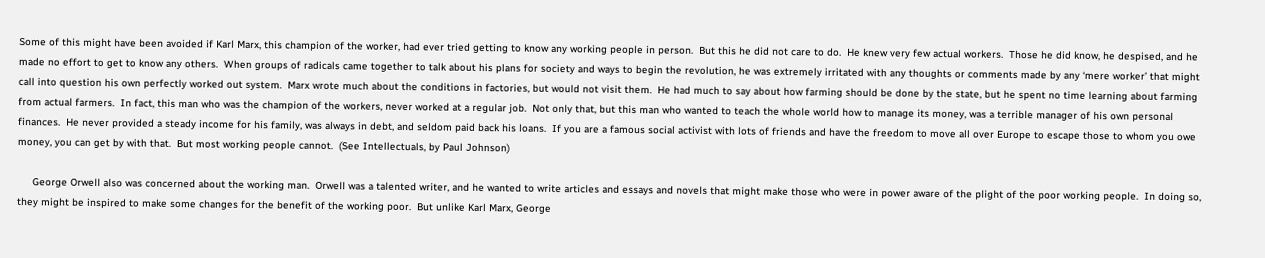Some of this might have been avoided if Karl Marx, this champion of the worker, had ever tried getting to know any working people in person.  But this he did not care to do.  He knew very few actual workers.  Those he did know, he despised, and he made no effort to get to know any others.  When groups of radicals came together to talk about his plans for society and ways to begin the revolution, he was extremely irritated with any thoughts or comments made by any ‘mere worker’ that might call into question his own perfectly worked out system.  Marx wrote much about the conditions in factories, but would not visit them.  He had much to say about how farming should be done by the state, but he spent no time learning about farming from actual farmers.  In fact, this man who was the champion of the workers, never worked at a regular job.  Not only that, but this man who wanted to teach the whole world how to manage its money, was a terrible manager of his own personal finances.  He never provided a steady income for his family, was always in debt, and seldom paid back his loans.  If you are a famous social activist with lots of friends and have the freedom to move all over Europe to escape those to whom you owe money, you can get by with that.  But most working people cannot.  (See Intellectuals, by Paul Johnson)

     George Orwell also was concerned about the working man.  Orwell was a talented writer, and he wanted to write articles and essays and novels that might make those who were in power aware of the plight of the poor working people.  In doing so, they might be inspired to make some changes for the benefit of the working poor.  But unlike Karl Marx, George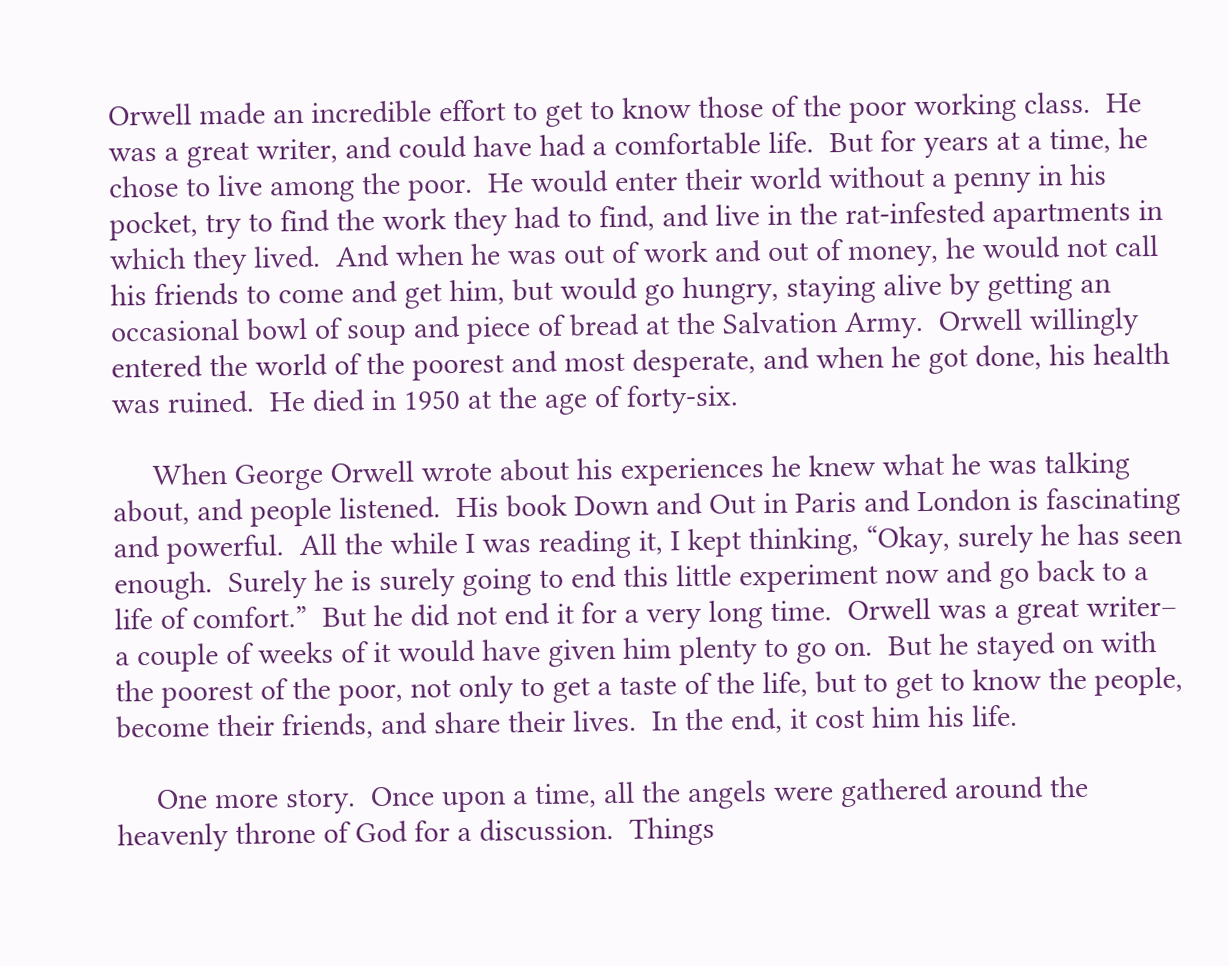Orwell made an incredible effort to get to know those of the poor working class.  He was a great writer, and could have had a comfortable life.  But for years at a time, he chose to live among the poor.  He would enter their world without a penny in his pocket, try to find the work they had to find, and live in the rat-infested apartments in which they lived.  And when he was out of work and out of money, he would not call his friends to come and get him, but would go hungry, staying alive by getting an occasional bowl of soup and piece of bread at the Salvation Army.  Orwell willingly entered the world of the poorest and most desperate, and when he got done, his health was ruined.  He died in 1950 at the age of forty-six.

     When George Orwell wrote about his experiences he knew what he was talking about, and people listened.  His book Down and Out in Paris and London is fascinating and powerful.  All the while I was reading it, I kept thinking, “Okay, surely he has seen enough.  Surely he is surely going to end this little experiment now and go back to a life of comfort.”  But he did not end it for a very long time.  Orwell was a great writer– a couple of weeks of it would have given him plenty to go on.  But he stayed on with the poorest of the poor, not only to get a taste of the life, but to get to know the people, become their friends, and share their lives.  In the end, it cost him his life.

     One more story.  Once upon a time, all the angels were gathered around the heavenly throne of God for a discussion.  Things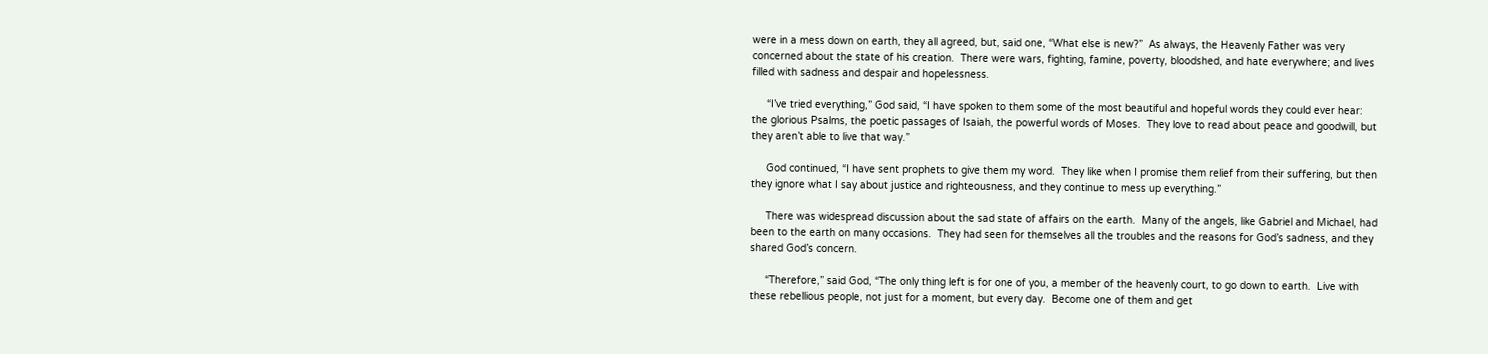were in a mess down on earth, they all agreed, but, said one, “What else is new?”  As always, the Heavenly Father was very concerned about the state of his creation.  There were wars, fighting, famine, poverty, bloodshed, and hate everywhere; and lives filled with sadness and despair and hopelessness.

     “I’ve tried everything,” God said, “I have spoken to them some of the most beautiful and hopeful words they could ever hear:  the glorious Psalms, the poetic passages of Isaiah, the powerful words of Moses.  They love to read about peace and goodwill, but they aren’t able to live that way.”

     God continued, “I have sent prophets to give them my word.  They like when I promise them relief from their suffering, but then they ignore what I say about justice and righteousness, and they continue to mess up everything.”

     There was widespread discussion about the sad state of affairs on the earth.  Many of the angels, like Gabriel and Michael, had been to the earth on many occasions.  They had seen for themselves all the troubles and the reasons for God’s sadness, and they shared God’s concern.

     “Therefore,” said God, “The only thing left is for one of you, a member of the heavenly court, to go down to earth.  Live with these rebellious people, not just for a moment, but every day.  Become one of them and get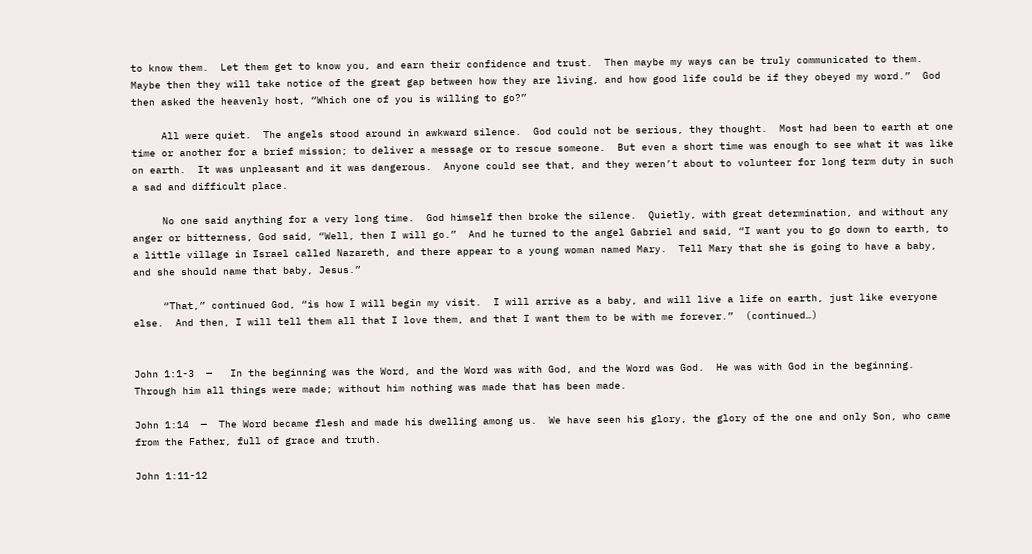to know them.  Let them get to know you, and earn their confidence and trust.  Then maybe my ways can be truly communicated to them.  Maybe then they will take notice of the great gap between how they are living, and how good life could be if they obeyed my word.”  God then asked the heavenly host, “Which one of you is willing to go?”

     All were quiet.  The angels stood around in awkward silence.  God could not be serious, they thought.  Most had been to earth at one time or another for a brief mission; to deliver a message or to rescue someone.  But even a short time was enough to see what it was like on earth.  It was unpleasant and it was dangerous.  Anyone could see that, and they weren’t about to volunteer for long term duty in such a sad and difficult place.

     No one said anything for a very long time.  God himself then broke the silence.  Quietly, with great determination, and without any anger or bitterness, God said, “Well, then I will go.”  And he turned to the angel Gabriel and said, “I want you to go down to earth, to a little village in Israel called Nazareth, and there appear to a young woman named Mary.  Tell Mary that she is going to have a baby, and she should name that baby, Jesus.”

     “That,” continued God, “is how I will begin my visit.  I will arrive as a baby, and will live a life on earth, just like everyone else.  And then, I will tell them all that I love them, and that I want them to be with me forever.”  (continued…)


John 1:1-3  —   In the beginning was the Word, and the Word was with God, and the Word was God.  He was with God in the beginning.  Through him all things were made; without him nothing was made that has been made.

John 1:14  —  The Word became flesh and made his dwelling among us.  We have seen his glory, the glory of the one and only Son, who came from the Father, full of grace and truth.

John 1:11-12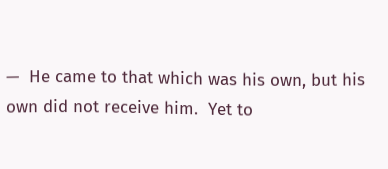—  He came to that which was his own, but his own did not receive him.  Yet to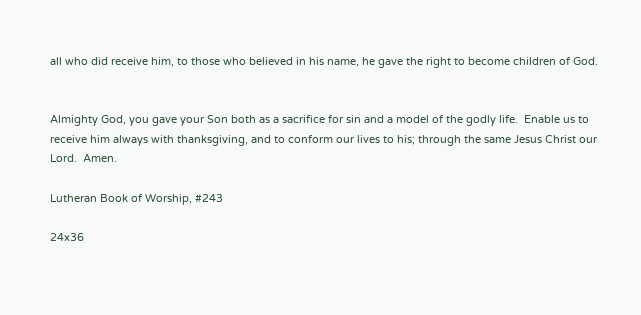all who did receive him, to those who believed in his name, he gave the right to become children of God.


Almighty God, you gave your Son both as a sacrifice for sin and a model of the godly life.  Enable us to receive him always with thanksgiving, and to conform our lives to his; through the same Jesus Christ our Lord.  Amen.

Lutheran Book of Worship, #243

24x36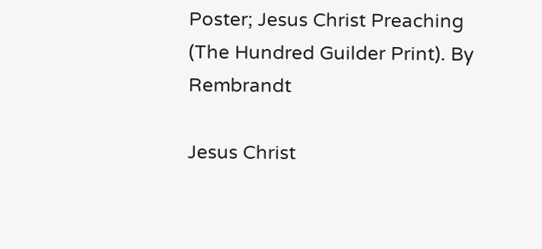Poster; Jesus Christ Preaching (The Hundred Guilder Print). By Rembrandt

Jesus Christ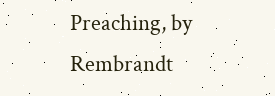Preaching, by Rembrandt